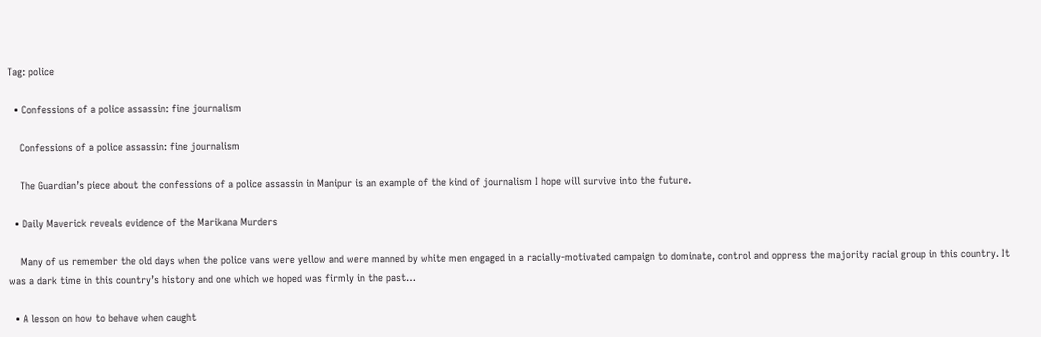Tag: police

  • Confessions of a police assassin: fine journalism

    Confessions of a police assassin: fine journalism

    The Guardian’s piece about the confessions of a police assassin in Manipur is an example of the kind of journalism I hope will survive into the future.

  • Daily Maverick reveals evidence of the Marikana Murders

    Many of us remember the old days when the police vans were yellow and were manned by white men engaged in a racially-motivated campaign to dominate, control and oppress the majority racial group in this country. It was a dark time in this country’s history and one which we hoped was firmly in the past…

  • A lesson on how to behave when caught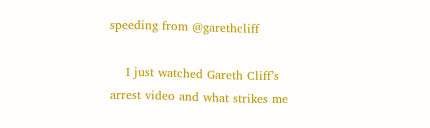speeding from @garethcliff

    I just watched Gareth Cliff’s arrest video and what strikes me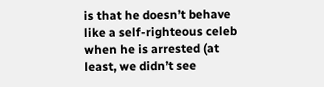is that he doesn’t behave like a self-righteous celeb when he is arrested (at least, we didn’t see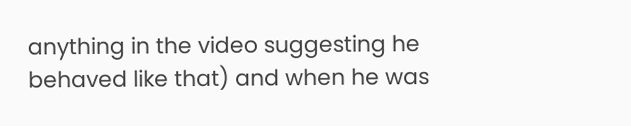anything in the video suggesting he behaved like that) and when he was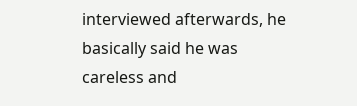interviewed afterwards, he basically said he was careless and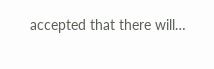accepted that there will…